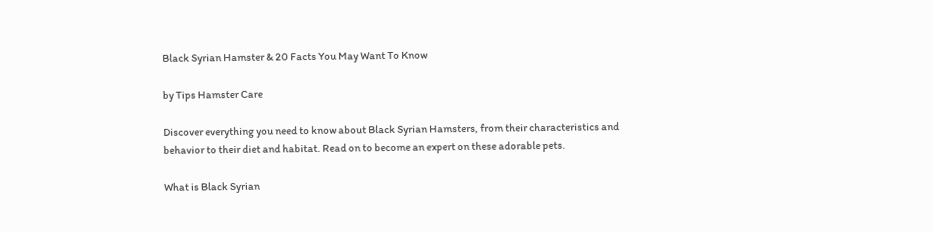Black Syrian Hamster & 20 Facts You May Want To Know

by Tips Hamster Care

Discover everything you need to know about Black Syrian Hamsters, from their characteristics and behavior to their diet and habitat. Read on to become an expert on these adorable pets.

What is Black Syrian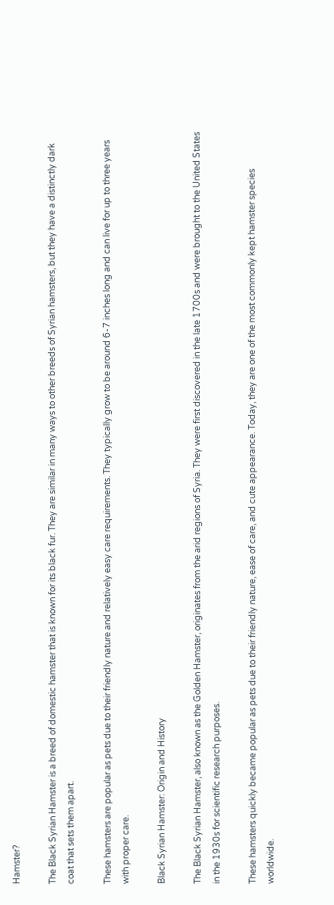Hamster?

The Black Syrian Hamster is a breed of domestic hamster that is known for its black fur. They are similar in many ways to other breeds of Syrian hamsters, but they have a distinctly dark coat that sets them apart.

These hamsters are popular as pets due to their friendly nature and relatively easy care requirements. They typically grow to be around 6-7 inches long and can live for up to three years with proper care.

Black Syrian Hamster: Origin and History

The Black Syrian Hamster, also known as the Golden Hamster, originates from the arid regions of Syria. They were first discovered in the late 1700s and were brought to the United States in the 1930s for scientific research purposes.

These hamsters quickly became popular as pets due to their friendly nature, ease of care, and cute appearance. Today, they are one of the most commonly kept hamster species worldwide.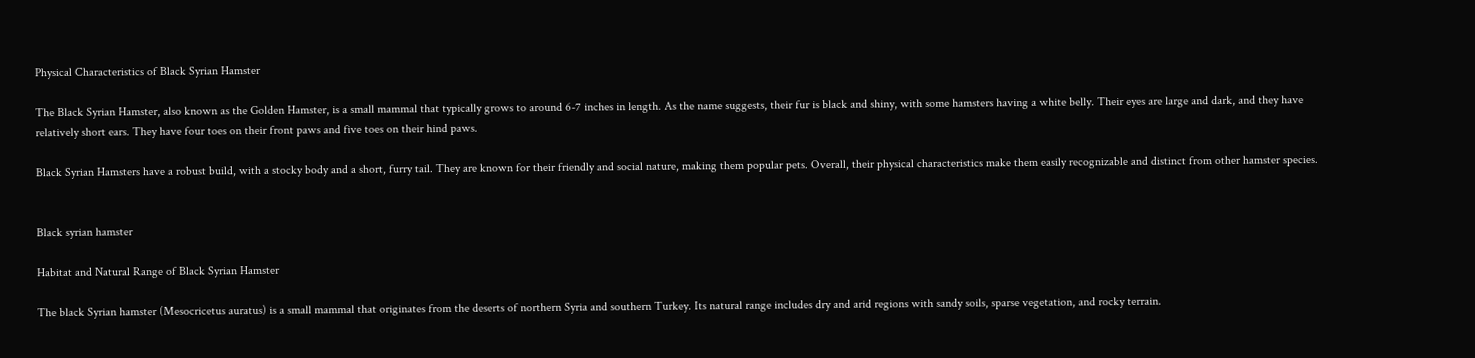Physical Characteristics of Black Syrian Hamster

The Black Syrian Hamster, also known as the Golden Hamster, is a small mammal that typically grows to around 6-7 inches in length. As the name suggests, their fur is black and shiny, with some hamsters having a white belly. Their eyes are large and dark, and they have relatively short ears. They have four toes on their front paws and five toes on their hind paws.

Black Syrian Hamsters have a robust build, with a stocky body and a short, furry tail. They are known for their friendly and social nature, making them popular pets. Overall, their physical characteristics make them easily recognizable and distinct from other hamster species.


Black syrian hamster

Habitat and Natural Range of Black Syrian Hamster

The black Syrian hamster (Mesocricetus auratus) is a small mammal that originates from the deserts of northern Syria and southern Turkey. Its natural range includes dry and arid regions with sandy soils, sparse vegetation, and rocky terrain.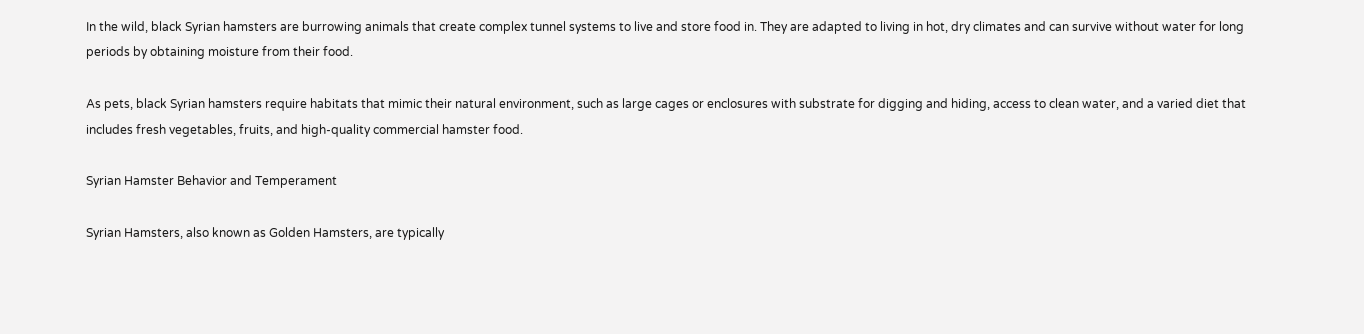In the wild, black Syrian hamsters are burrowing animals that create complex tunnel systems to live and store food in. They are adapted to living in hot, dry climates and can survive without water for long periods by obtaining moisture from their food.

As pets, black Syrian hamsters require habitats that mimic their natural environment, such as large cages or enclosures with substrate for digging and hiding, access to clean water, and a varied diet that includes fresh vegetables, fruits, and high-quality commercial hamster food.

Syrian Hamster Behavior and Temperament

Syrian Hamsters, also known as Golden Hamsters, are typically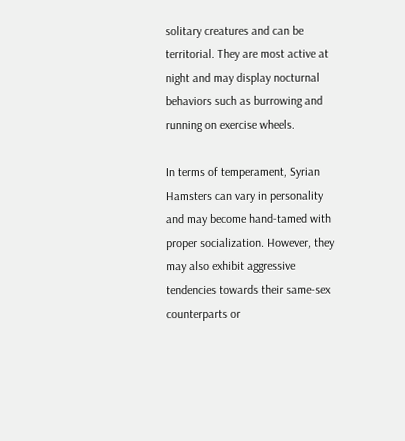solitary creatures and can be territorial. They are most active at night and may display nocturnal behaviors such as burrowing and running on exercise wheels.

In terms of temperament, Syrian Hamsters can vary in personality and may become hand-tamed with proper socialization. However, they may also exhibit aggressive tendencies towards their same-sex counterparts or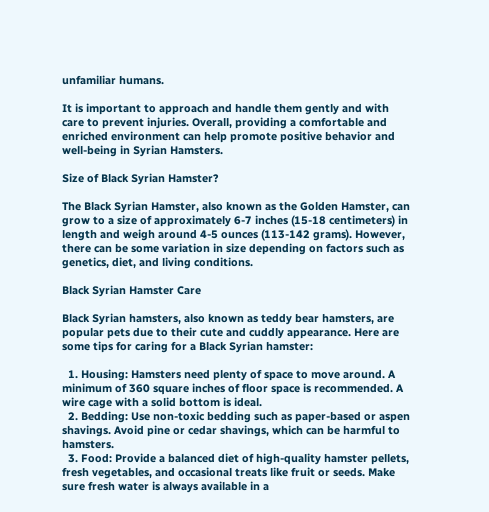unfamiliar humans.

It is important to approach and handle them gently and with care to prevent injuries. Overall, providing a comfortable and enriched environment can help promote positive behavior and well-being in Syrian Hamsters.

Size of Black Syrian Hamster?

The Black Syrian Hamster, also known as the Golden Hamster, can grow to a size of approximately 6-7 inches (15-18 centimeters) in length and weigh around 4-5 ounces (113-142 grams). However, there can be some variation in size depending on factors such as genetics, diet, and living conditions.

Black Syrian Hamster Care

Black Syrian hamsters, also known as teddy bear hamsters, are popular pets due to their cute and cuddly appearance. Here are some tips for caring for a Black Syrian hamster:

  1. Housing: Hamsters need plenty of space to move around. A minimum of 360 square inches of floor space is recommended. A wire cage with a solid bottom is ideal.
  2. Bedding: Use non-toxic bedding such as paper-based or aspen shavings. Avoid pine or cedar shavings, which can be harmful to hamsters.
  3. Food: Provide a balanced diet of high-quality hamster pellets, fresh vegetables, and occasional treats like fruit or seeds. Make sure fresh water is always available in a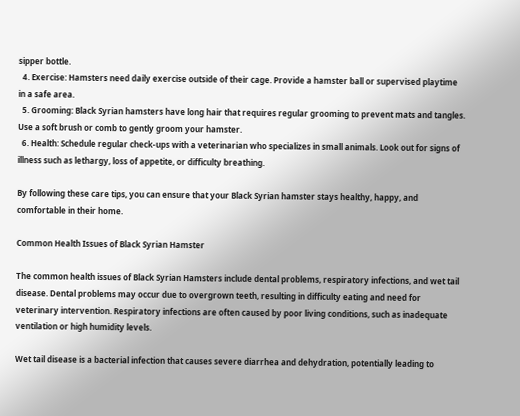sipper bottle.
  4. Exercise: Hamsters need daily exercise outside of their cage. Provide a hamster ball or supervised playtime in a safe area.
  5. Grooming: Black Syrian hamsters have long hair that requires regular grooming to prevent mats and tangles. Use a soft brush or comb to gently groom your hamster.
  6. Health: Schedule regular check-ups with a veterinarian who specializes in small animals. Look out for signs of illness such as lethargy, loss of appetite, or difficulty breathing.

By following these care tips, you can ensure that your Black Syrian hamster stays healthy, happy, and comfortable in their home.

Common Health Issues of Black Syrian Hamster

The common health issues of Black Syrian Hamsters include dental problems, respiratory infections, and wet tail disease. Dental problems may occur due to overgrown teeth, resulting in difficulty eating and need for veterinary intervention. Respiratory infections are often caused by poor living conditions, such as inadequate ventilation or high humidity levels.

Wet tail disease is a bacterial infection that causes severe diarrhea and dehydration, potentially leading to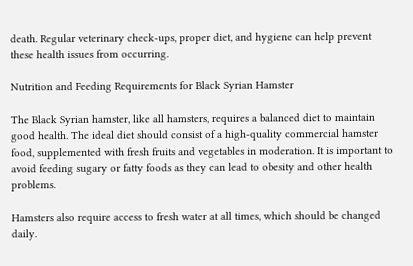death. Regular veterinary check-ups, proper diet, and hygiene can help prevent these health issues from occurring.

Nutrition and Feeding Requirements for Black Syrian Hamster

The Black Syrian hamster, like all hamsters, requires a balanced diet to maintain good health. The ideal diet should consist of a high-quality commercial hamster food, supplemented with fresh fruits and vegetables in moderation. It is important to avoid feeding sugary or fatty foods as they can lead to obesity and other health problems.

Hamsters also require access to fresh water at all times, which should be changed daily.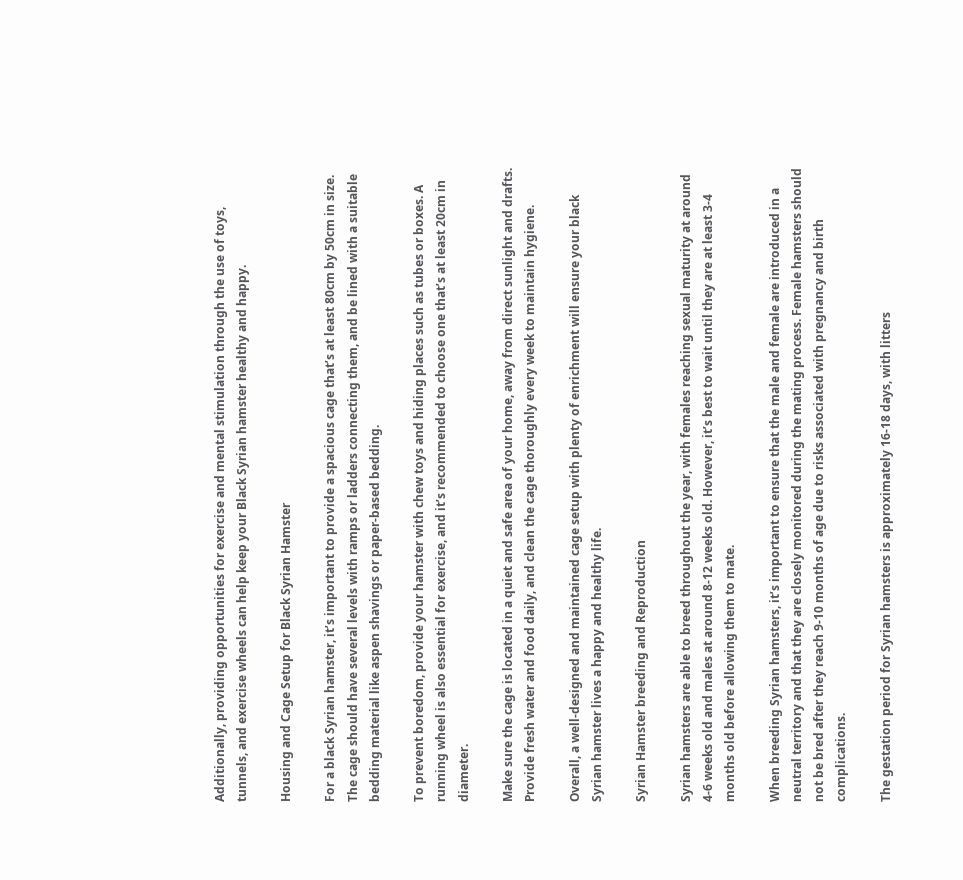Additionally, providing opportunities for exercise and mental stimulation through the use of toys, tunnels, and exercise wheels can help keep your Black Syrian hamster healthy and happy.

Housing and Cage Setup for Black Syrian Hamster

For a black Syrian hamster, it’s important to provide a spacious cage that’s at least 80cm by 50cm in size. The cage should have several levels with ramps or ladders connecting them, and be lined with a suitable bedding material like aspen shavings or paper-based bedding.

To prevent boredom, provide your hamster with chew toys and hiding places such as tubes or boxes. A running wheel is also essential for exercise, and it’s recommended to choose one that’s at least 20cm in diameter.

Make sure the cage is located in a quiet and safe area of your home, away from direct sunlight and drafts. Provide fresh water and food daily, and clean the cage thoroughly every week to maintain hygiene.

Overall, a well-designed and maintained cage setup with plenty of enrichment will ensure your black Syrian hamster lives a happy and healthy life.

Syrian Hamster breeding and Reproduction

Syrian hamsters are able to breed throughout the year, with females reaching sexual maturity at around 4-6 weeks old and males at around 8-12 weeks old. However, it’s best to wait until they are at least 3-4 months old before allowing them to mate.

When breeding Syrian hamsters, it’s important to ensure that the male and female are introduced in a neutral territory and that they are closely monitored during the mating process. Female hamsters should not be bred after they reach 9-10 months of age due to risks associated with pregnancy and birth complications.

The gestation period for Syrian hamsters is approximately 16-18 days, with litters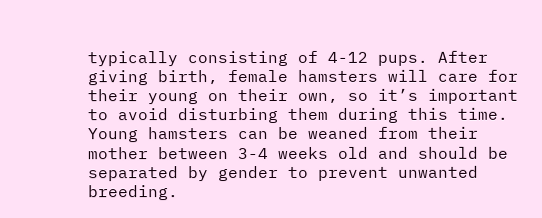typically consisting of 4-12 pups. After giving birth, female hamsters will care for their young on their own, so it’s important to avoid disturbing them during this time. Young hamsters can be weaned from their mother between 3-4 weeks old and should be separated by gender to prevent unwanted breeding.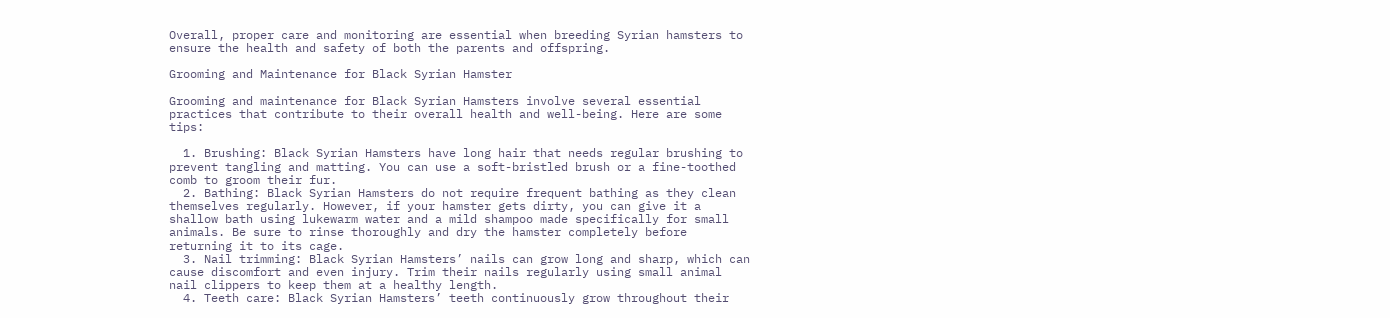Overall, proper care and monitoring are essential when breeding Syrian hamsters to ensure the health and safety of both the parents and offspring.

Grooming and Maintenance for Black Syrian Hamster

Grooming and maintenance for Black Syrian Hamsters involve several essential practices that contribute to their overall health and well-being. Here are some tips:

  1. Brushing: Black Syrian Hamsters have long hair that needs regular brushing to prevent tangling and matting. You can use a soft-bristled brush or a fine-toothed comb to groom their fur.
  2. Bathing: Black Syrian Hamsters do not require frequent bathing as they clean themselves regularly. However, if your hamster gets dirty, you can give it a shallow bath using lukewarm water and a mild shampoo made specifically for small animals. Be sure to rinse thoroughly and dry the hamster completely before returning it to its cage.
  3. Nail trimming: Black Syrian Hamsters’ nails can grow long and sharp, which can cause discomfort and even injury. Trim their nails regularly using small animal nail clippers to keep them at a healthy length.
  4. Teeth care: Black Syrian Hamsters’ teeth continuously grow throughout their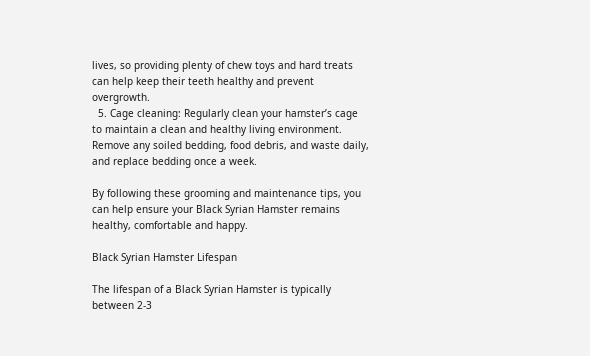lives, so providing plenty of chew toys and hard treats can help keep their teeth healthy and prevent overgrowth.
  5. Cage cleaning: Regularly clean your hamster’s cage to maintain a clean and healthy living environment. Remove any soiled bedding, food debris, and waste daily, and replace bedding once a week.

By following these grooming and maintenance tips, you can help ensure your Black Syrian Hamster remains healthy, comfortable and happy.

Black Syrian Hamster Lifespan

The lifespan of a Black Syrian Hamster is typically between 2-3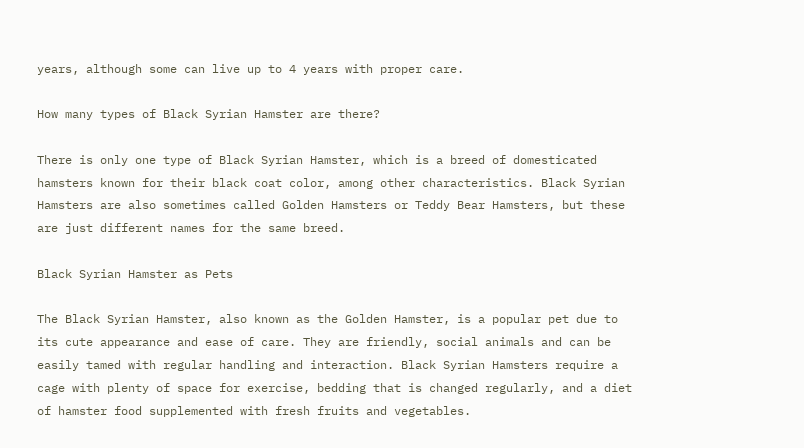years, although some can live up to 4 years with proper care.

How many types of Black Syrian Hamster are there?

There is only one type of Black Syrian Hamster, which is a breed of domesticated hamsters known for their black coat color, among other characteristics. Black Syrian Hamsters are also sometimes called Golden Hamsters or Teddy Bear Hamsters, but these are just different names for the same breed.

Black Syrian Hamster as Pets

The Black Syrian Hamster, also known as the Golden Hamster, is a popular pet due to its cute appearance and ease of care. They are friendly, social animals and can be easily tamed with regular handling and interaction. Black Syrian Hamsters require a cage with plenty of space for exercise, bedding that is changed regularly, and a diet of hamster food supplemented with fresh fruits and vegetables.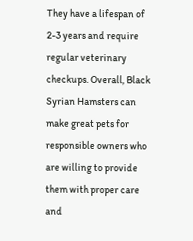They have a lifespan of 2-3 years and require regular veterinary checkups. Overall, Black Syrian Hamsters can make great pets for responsible owners who are willing to provide them with proper care and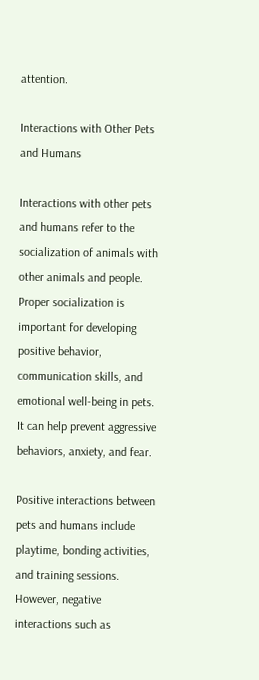attention.

Interactions with Other Pets and Humans

Interactions with other pets and humans refer to the socialization of animals with other animals and people. Proper socialization is important for developing positive behavior, communication skills, and emotional well-being in pets. It can help prevent aggressive behaviors, anxiety, and fear.

Positive interactions between pets and humans include playtime, bonding activities, and training sessions. However, negative interactions such as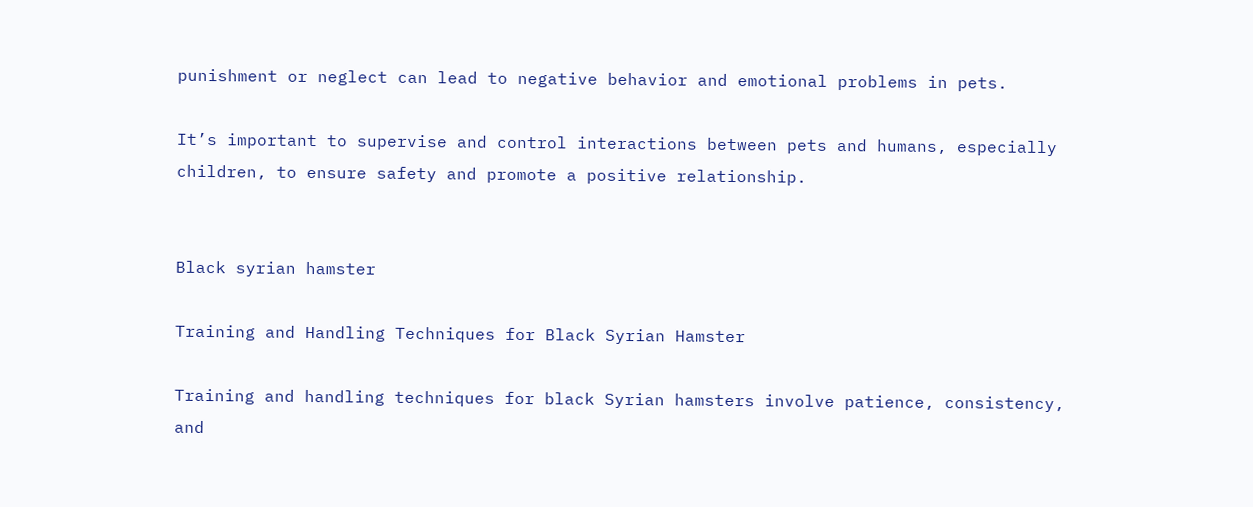punishment or neglect can lead to negative behavior and emotional problems in pets.

It’s important to supervise and control interactions between pets and humans, especially children, to ensure safety and promote a positive relationship.


Black syrian hamster

Training and Handling Techniques for Black Syrian Hamster

Training and handling techniques for black Syrian hamsters involve patience, consistency, and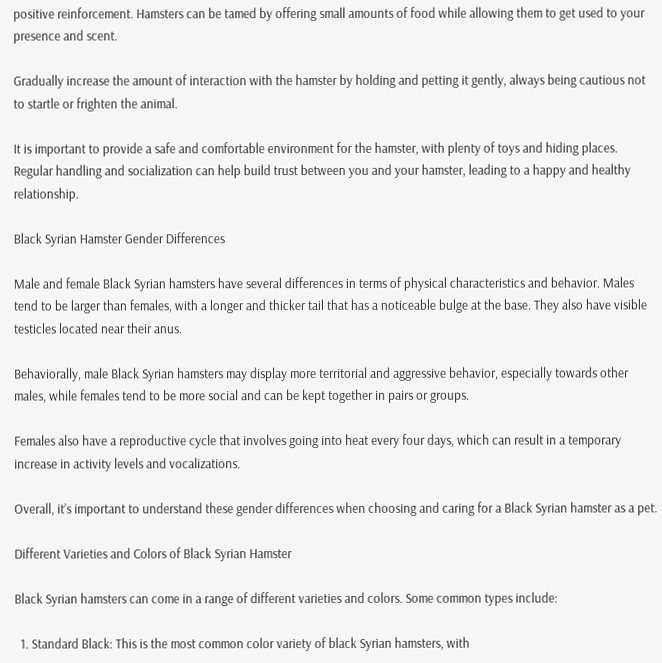positive reinforcement. Hamsters can be tamed by offering small amounts of food while allowing them to get used to your presence and scent.

Gradually increase the amount of interaction with the hamster by holding and petting it gently, always being cautious not to startle or frighten the animal.

It is important to provide a safe and comfortable environment for the hamster, with plenty of toys and hiding places. Regular handling and socialization can help build trust between you and your hamster, leading to a happy and healthy relationship.

Black Syrian Hamster Gender Differences

Male and female Black Syrian hamsters have several differences in terms of physical characteristics and behavior. Males tend to be larger than females, with a longer and thicker tail that has a noticeable bulge at the base. They also have visible testicles located near their anus.

Behaviorally, male Black Syrian hamsters may display more territorial and aggressive behavior, especially towards other males, while females tend to be more social and can be kept together in pairs or groups.

Females also have a reproductive cycle that involves going into heat every four days, which can result in a temporary increase in activity levels and vocalizations.

Overall, it’s important to understand these gender differences when choosing and caring for a Black Syrian hamster as a pet.

Different Varieties and Colors of Black Syrian Hamster

Black Syrian hamsters can come in a range of different varieties and colors. Some common types include:

  1. Standard Black: This is the most common color variety of black Syrian hamsters, with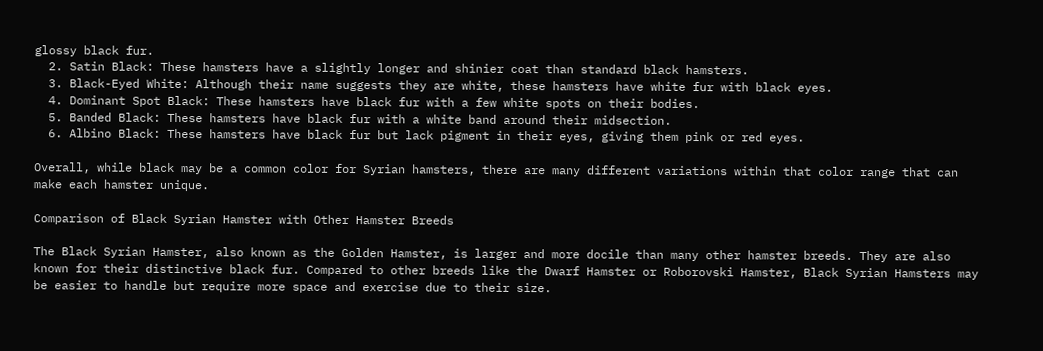glossy black fur.
  2. Satin Black: These hamsters have a slightly longer and shinier coat than standard black hamsters.
  3. Black-Eyed White: Although their name suggests they are white, these hamsters have white fur with black eyes.
  4. Dominant Spot Black: These hamsters have black fur with a few white spots on their bodies.
  5. Banded Black: These hamsters have black fur with a white band around their midsection.
  6. Albino Black: These hamsters have black fur but lack pigment in their eyes, giving them pink or red eyes.

Overall, while black may be a common color for Syrian hamsters, there are many different variations within that color range that can make each hamster unique.

Comparison of Black Syrian Hamster with Other Hamster Breeds

The Black Syrian Hamster, also known as the Golden Hamster, is larger and more docile than many other hamster breeds. They are also known for their distinctive black fur. Compared to other breeds like the Dwarf Hamster or Roborovski Hamster, Black Syrian Hamsters may be easier to handle but require more space and exercise due to their size.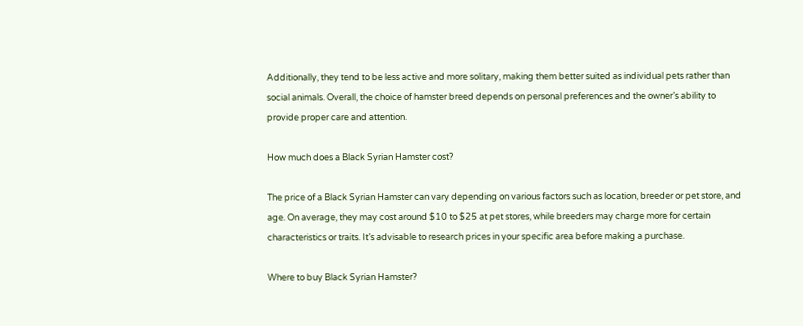Additionally, they tend to be less active and more solitary, making them better suited as individual pets rather than social animals. Overall, the choice of hamster breed depends on personal preferences and the owner’s ability to provide proper care and attention.

How much does a Black Syrian Hamster cost?

The price of a Black Syrian Hamster can vary depending on various factors such as location, breeder or pet store, and age. On average, they may cost around $10 to $25 at pet stores, while breeders may charge more for certain characteristics or traits. It’s advisable to research prices in your specific area before making a purchase.

Where to buy Black Syrian Hamster?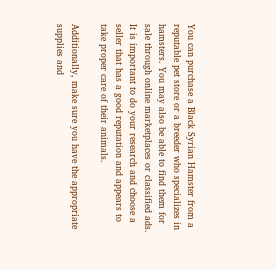You can purchase a Black Syrian Hamster from a reputable pet store or a breeder who specializes in hamsters. You may also be able to find them for sale through online marketplaces or classified ads. It is important to do your research and choose a seller that has a good reputation and appears to take proper care of their animals.

Additionally, make sure you have the appropriate supplies and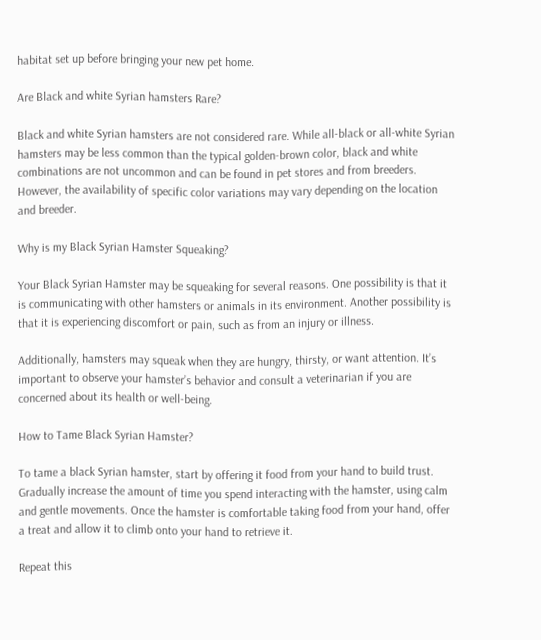habitat set up before bringing your new pet home.

Are Black and white Syrian hamsters Rare?

Black and white Syrian hamsters are not considered rare. While all-black or all-white Syrian hamsters may be less common than the typical golden-brown color, black and white combinations are not uncommon and can be found in pet stores and from breeders. However, the availability of specific color variations may vary depending on the location and breeder.

Why is my Black Syrian Hamster Squeaking?

Your Black Syrian Hamster may be squeaking for several reasons. One possibility is that it is communicating with other hamsters or animals in its environment. Another possibility is that it is experiencing discomfort or pain, such as from an injury or illness.

Additionally, hamsters may squeak when they are hungry, thirsty, or want attention. It’s important to observe your hamster’s behavior and consult a veterinarian if you are concerned about its health or well-being.

How to Tame Black Syrian Hamster?

To tame a black Syrian hamster, start by offering it food from your hand to build trust. Gradually increase the amount of time you spend interacting with the hamster, using calm and gentle movements. Once the hamster is comfortable taking food from your hand, offer a treat and allow it to climb onto your hand to retrieve it.

Repeat this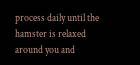process daily until the hamster is relaxed around you and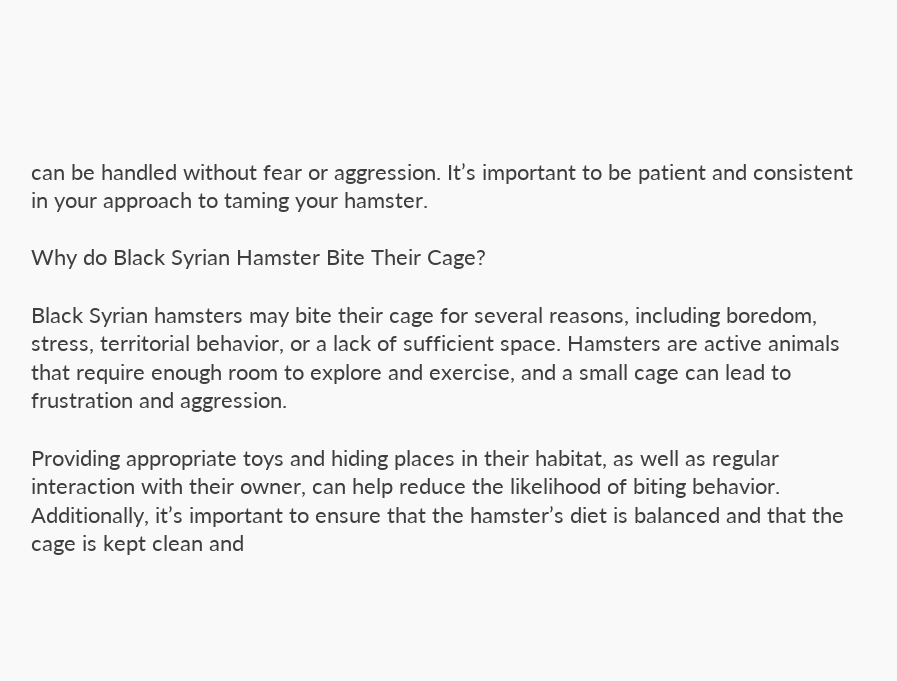can be handled without fear or aggression. It’s important to be patient and consistent in your approach to taming your hamster.

Why do Black Syrian Hamster Bite Their Cage?

Black Syrian hamsters may bite their cage for several reasons, including boredom, stress, territorial behavior, or a lack of sufficient space. Hamsters are active animals that require enough room to explore and exercise, and a small cage can lead to frustration and aggression.

Providing appropriate toys and hiding places in their habitat, as well as regular interaction with their owner, can help reduce the likelihood of biting behavior. Additionally, it’s important to ensure that the hamster’s diet is balanced and that the cage is kept clean and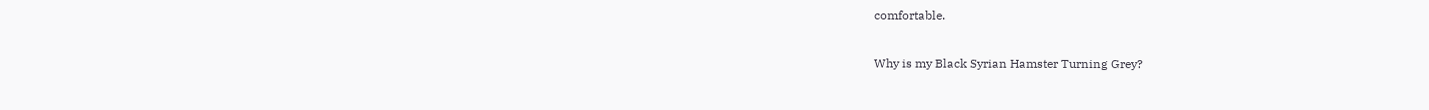comfortable.

Why is my Black Syrian Hamster Turning Grey?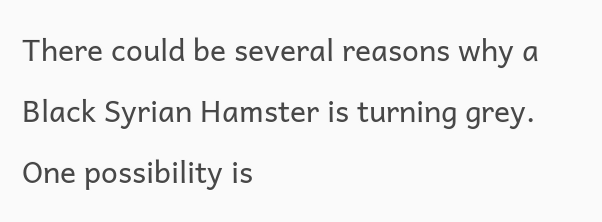There could be several reasons why a Black Syrian Hamster is turning grey. One possibility is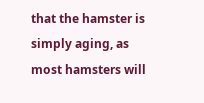that the hamster is simply aging, as most hamsters will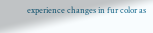experience changes in fur color as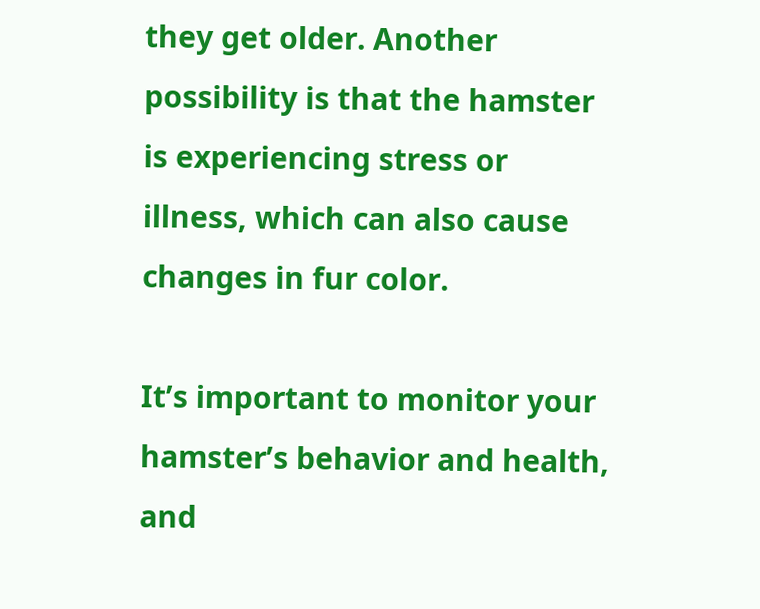they get older. Another possibility is that the hamster is experiencing stress or illness, which can also cause changes in fur color.

It’s important to monitor your hamster’s behavior and health, and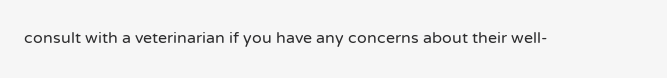consult with a veterinarian if you have any concerns about their well-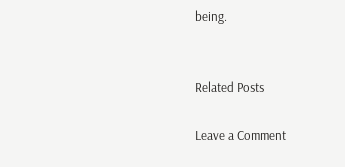being.


Related Posts

Leave a Comment